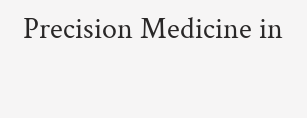Precision Medicine in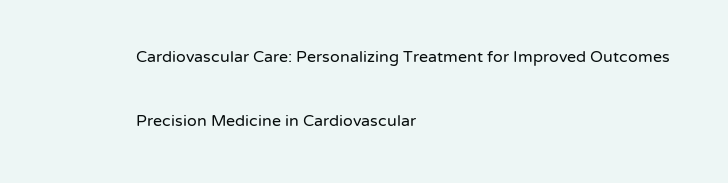Cardiovascular Care: Personalizing Treatment for Improved Outcomes

Precision Medicine in Cardiovascular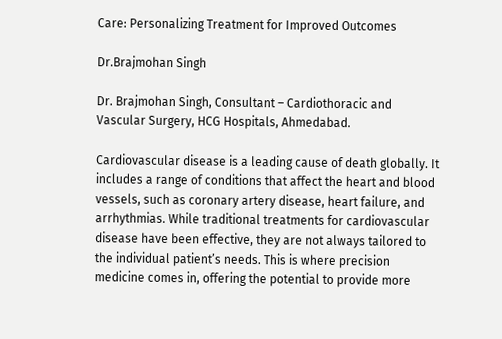Care: Personalizing Treatment for Improved Outcomes

Dr.Brajmohan Singh

Dr. Brajmohan Singh, Consultant – Cardiothoracic and Vascular Surgery, HCG Hospitals, Ahmedabad.

Cardiovascular disease is a leading cause of death globally. It includes a range of conditions that affect the heart and blood vessels, such as coronary artery disease, heart failure, and arrhythmias. While traditional treatments for cardiovascular disease have been effective, they are not always tailored to the individual patient’s needs. This is where precision medicine comes in, offering the potential to provide more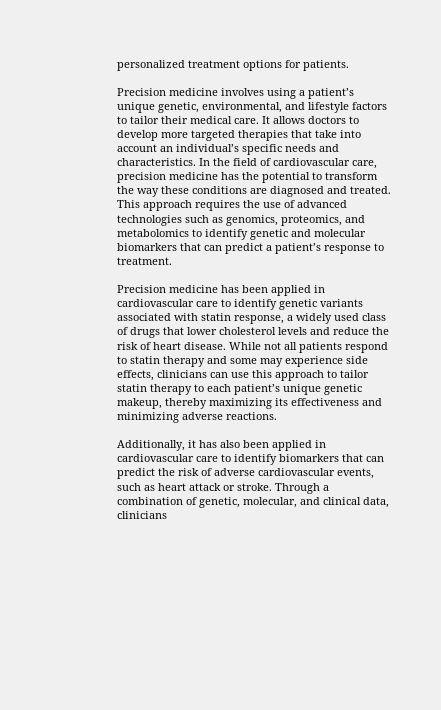personalized treatment options for patients.

Precision medicine involves using a patient’s unique genetic, environmental, and lifestyle factors to tailor their medical care. It allows doctors to develop more targeted therapies that take into account an individual’s specific needs and characteristics. In the field of cardiovascular care, precision medicine has the potential to transform the way these conditions are diagnosed and treated. This approach requires the use of advanced technologies such as genomics, proteomics, and metabolomics to identify genetic and molecular biomarkers that can predict a patient’s response to treatment.

Precision medicine has been applied in cardiovascular care to identify genetic variants associated with statin response, a widely used class of drugs that lower cholesterol levels and reduce the risk of heart disease. While not all patients respond to statin therapy and some may experience side effects, clinicians can use this approach to tailor statin therapy to each patient’s unique genetic makeup, thereby maximizing its effectiveness and minimizing adverse reactions.

Additionally, it has also been applied in cardiovascular care to identify biomarkers that can predict the risk of adverse cardiovascular events, such as heart attack or stroke. Through a combination of genetic, molecular, and clinical data, clinicians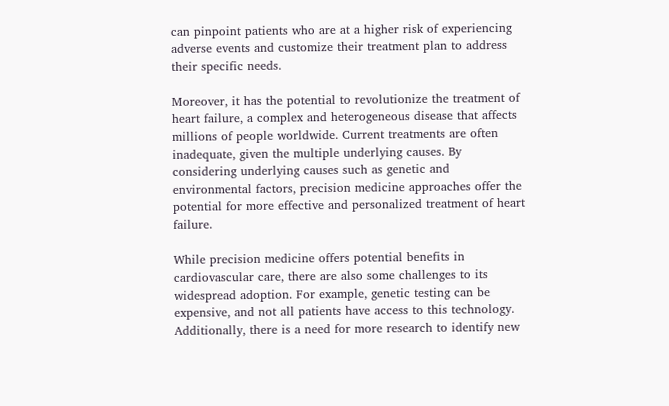can pinpoint patients who are at a higher risk of experiencing adverse events and customize their treatment plan to address their specific needs.

Moreover, it has the potential to revolutionize the treatment of heart failure, a complex and heterogeneous disease that affects millions of people worldwide. Current treatments are often inadequate, given the multiple underlying causes. By considering underlying causes such as genetic and environmental factors, precision medicine approaches offer the potential for more effective and personalized treatment of heart failure.

While precision medicine offers potential benefits in cardiovascular care, there are also some challenges to its widespread adoption. For example, genetic testing can be expensive, and not all patients have access to this technology. Additionally, there is a need for more research to identify new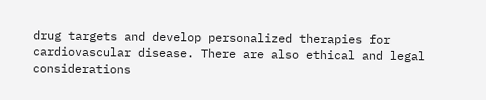drug targets and develop personalized therapies for cardiovascular disease. There are also ethical and legal considerations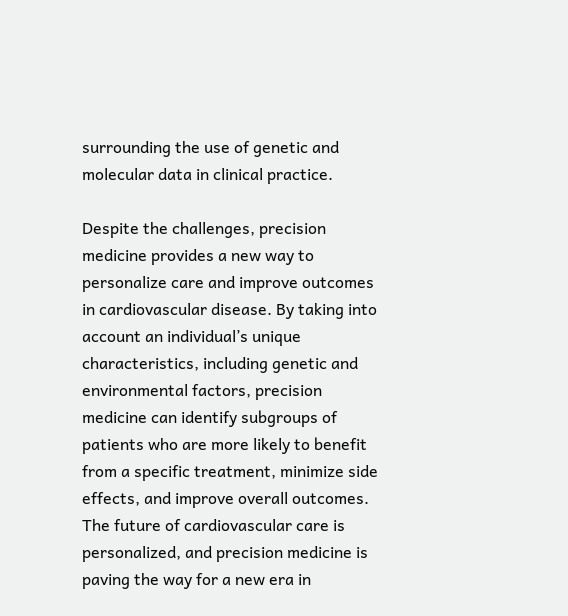surrounding the use of genetic and molecular data in clinical practice.

Despite the challenges, precision medicine provides a new way to personalize care and improve outcomes in cardiovascular disease. By taking into account an individual’s unique characteristics, including genetic and environmental factors, precision medicine can identify subgroups of patients who are more likely to benefit from a specific treatment, minimize side effects, and improve overall outcomes. The future of cardiovascular care is personalized, and precision medicine is paving the way for a new era in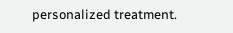personalized treatment.